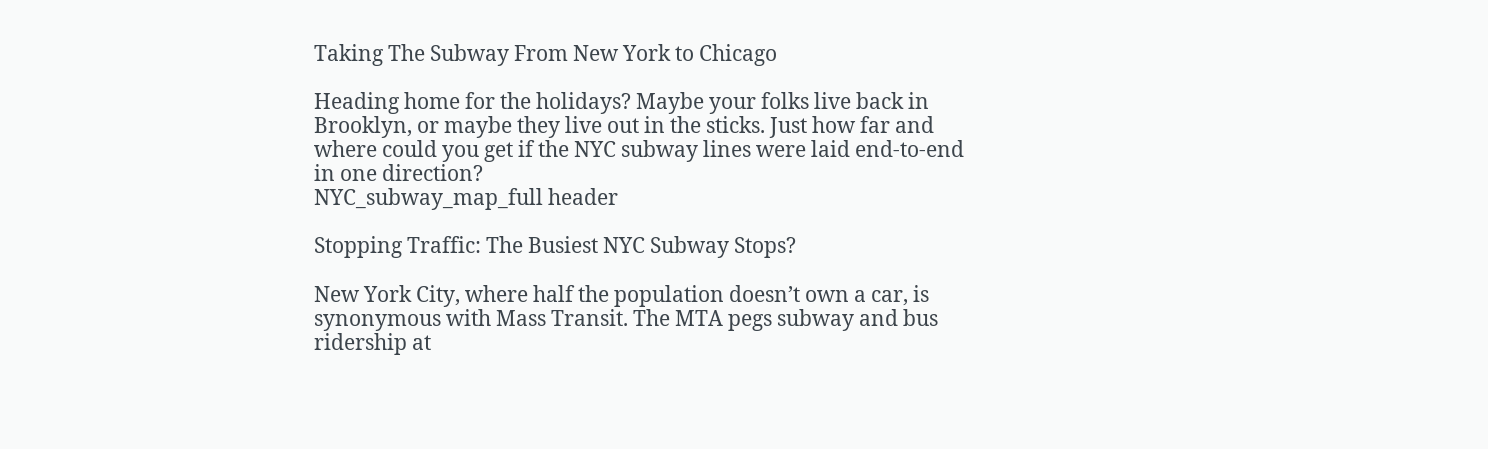Taking The Subway From New York to Chicago

Heading home for the holidays? Maybe your folks live back in Brooklyn, or maybe they live out in the sticks. Just how far and where could you get if the NYC subway lines were laid end-to-end in one direction?
NYC_subway_map_full header

Stopping Traffic: The Busiest NYC Subway Stops?

New York City, where half the population doesn’t own a car, is synonymous with Mass Transit. The MTA pegs subway and bus ridership at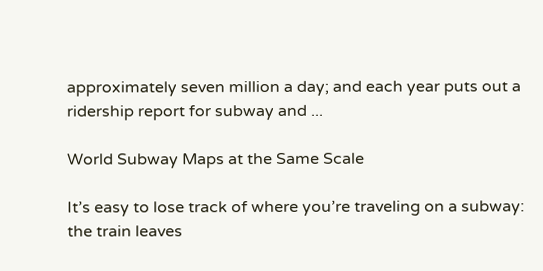approximately seven million a day; and each year puts out a ridership report for subway and ...

World Subway Maps at the Same Scale

It’s easy to lose track of where you’re traveling on a subway: the train leaves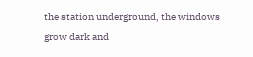the station underground, the windows grow dark and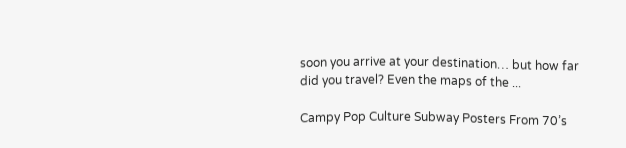soon you arrive at your destination… but how far did you travel? Even the maps of the ...

Campy Pop Culture Subway Posters From 70’s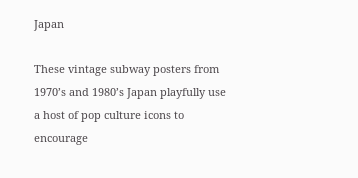Japan

These vintage subway posters from 1970’s and 1980’s Japan playfully use a host of pop culture icons to encourage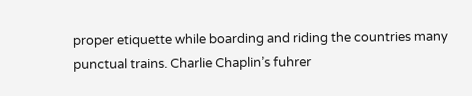proper etiquette while boarding and riding the countries many punctual trains. Charlie Chaplin’s fuhrer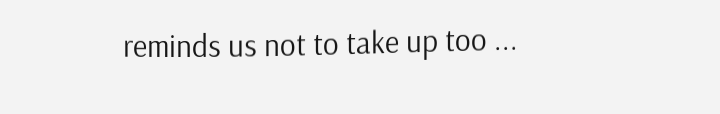reminds us not to take up too ...